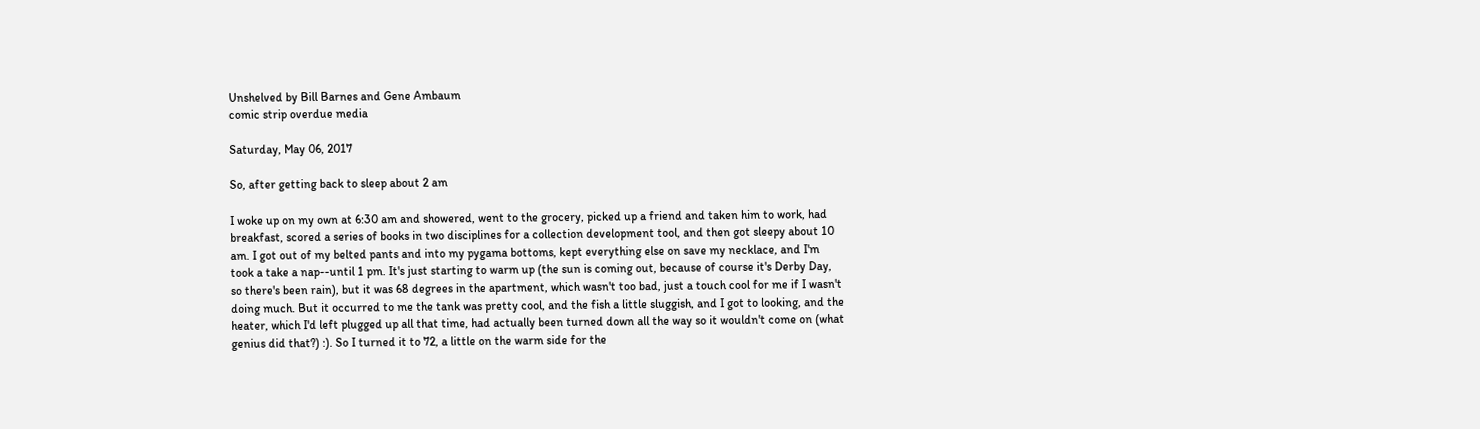Unshelved by Bill Barnes and Gene Ambaum
comic strip overdue media

Saturday, May 06, 2017

So, after getting back to sleep about 2 am

I woke up on my own at 6:30 am and showered, went to the grocery, picked up a friend and taken him to work, had breakfast, scored a series of books in two disciplines for a collection development tool, and then got sleepy about 10 am. I got out of my belted pants and into my pygama bottoms, kept everything else on save my necklace, and I'm took a take a nap--until 1 pm. It's just starting to warm up (the sun is coming out, because of course it's Derby Day, so there's been rain), but it was 68 degrees in the apartment, which wasn't too bad, just a touch cool for me if I wasn't doing much. But it occurred to me the tank was pretty cool, and the fish a little sluggish, and I got to looking, and the heater, which I'd left plugged up all that time, had actually been turned down all the way so it wouldn't come on (what genius did that?) :). So I turned it to 72, a little on the warm side for the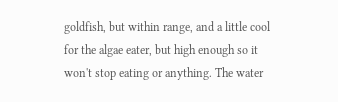goldfish, but within range, and a little cool for the algae eater, but high enough so it won't stop eating or anything. The water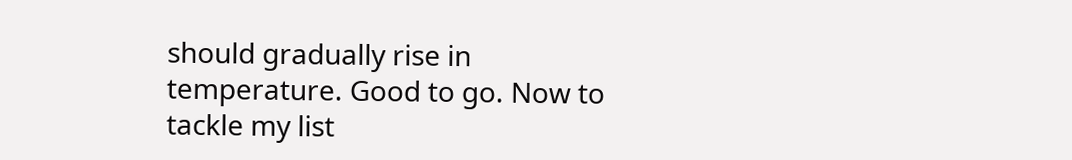should gradually rise in temperature. Good to go. Now to tackle my list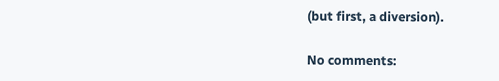(but first, a diversion).

No comments: